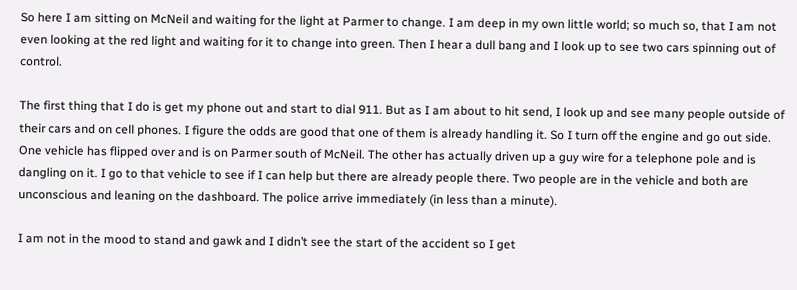So here I am sitting on McNeil and waiting for the light at Parmer to change. I am deep in my own little world; so much so, that I am not even looking at the red light and waiting for it to change into green. Then I hear a dull bang and I look up to see two cars spinning out of control.

The first thing that I do is get my phone out and start to dial 911. But as I am about to hit send, I look up and see many people outside of their cars and on cell phones. I figure the odds are good that one of them is already handling it. So I turn off the engine and go out side. One vehicle has flipped over and is on Parmer south of McNeil. The other has actually driven up a guy wire for a telephone pole and is dangling on it. I go to that vehicle to see if I can help but there are already people there. Two people are in the vehicle and both are unconscious and leaning on the dashboard. The police arrive immediately (in less than a minute).

I am not in the mood to stand and gawk and I didn’t see the start of the accident so I get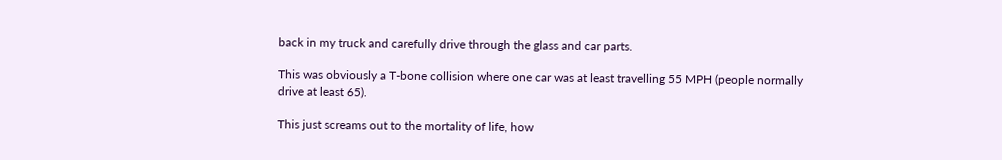back in my truck and carefully drive through the glass and car parts.

This was obviously a T-bone collision where one car was at least travelling 55 MPH (people normally drive at least 65).

This just screams out to the mortality of life, how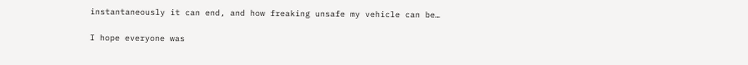instantaneously it can end, and how freaking unsafe my vehicle can be…

I hope everyone was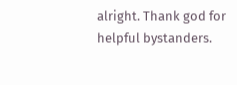alright. Thank god for helpful bystanders.